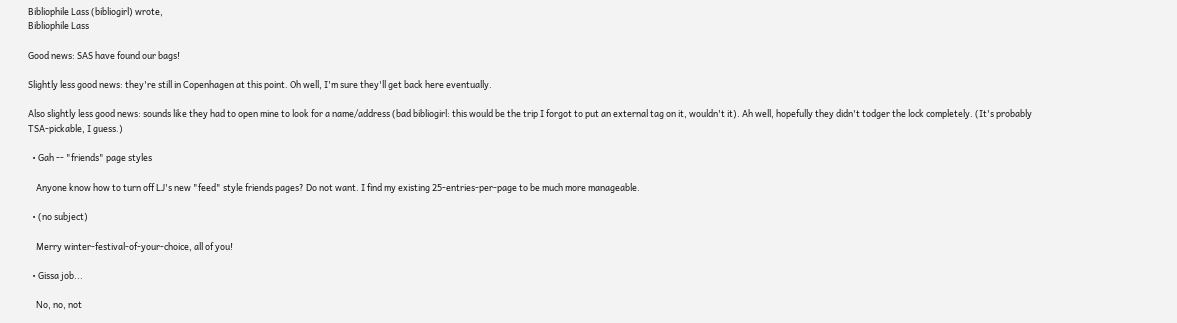Bibliophile Lass (bibliogirl) wrote,
Bibliophile Lass

Good news: SAS have found our bags!

Slightly less good news: they're still in Copenhagen at this point. Oh well, I'm sure they'll get back here eventually.

Also slightly less good news: sounds like they had to open mine to look for a name/address (bad bibliogirl: this would be the trip I forgot to put an external tag on it, wouldn't it). Ah well, hopefully they didn't todger the lock completely. (It's probably TSA-pickable, I guess.)

  • Gah -- "friends" page styles

    Anyone know how to turn off LJ's new "feed" style friends pages? Do not want. I find my existing 25-entries-per-page to be much more manageable.

  • (no subject)

    Merry winter-festival-of-your-choice, all of you!

  • Gissa job...

    No, no, not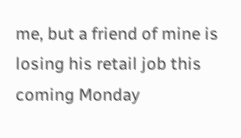me, but a friend of mine is losing his retail job this coming Monday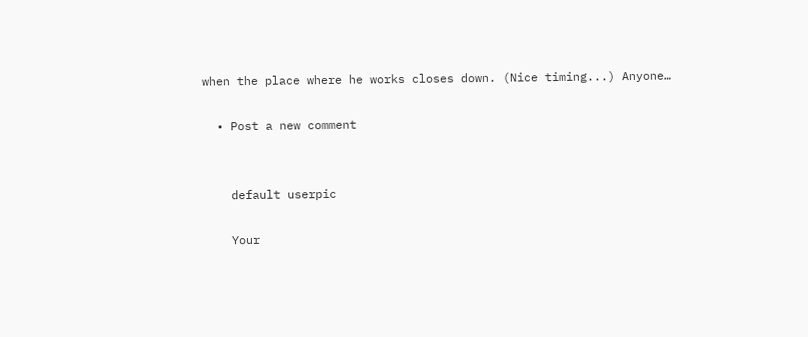when the place where he works closes down. (Nice timing...) Anyone…

  • Post a new comment


    default userpic

    Your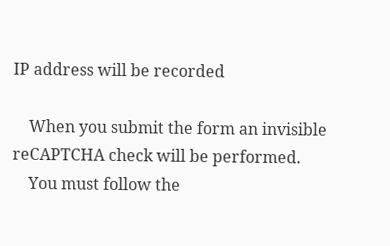IP address will be recorded

    When you submit the form an invisible reCAPTCHA check will be performed.
    You must follow the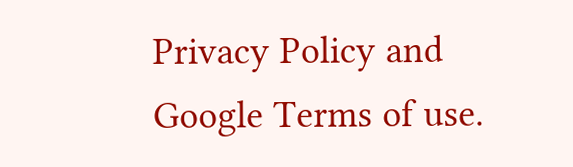Privacy Policy and Google Terms of use.